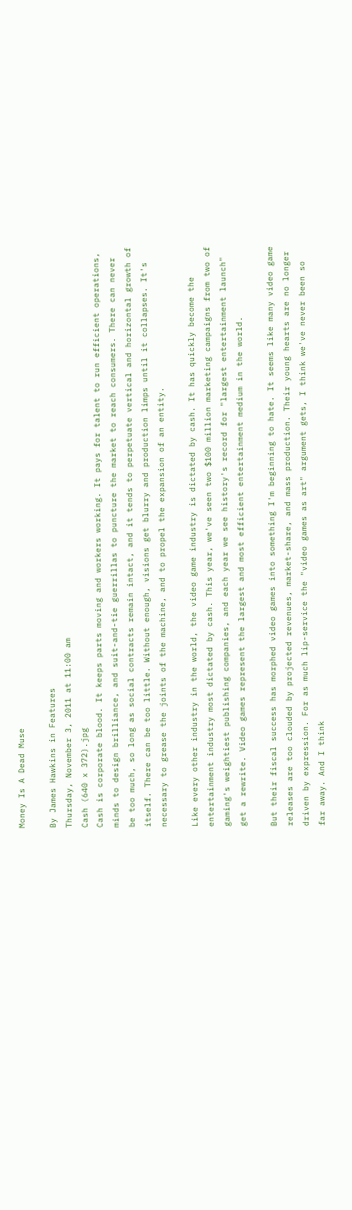Money Is A Dead Muse

By James Hawkins in Features
Thursday, November 3, 2011 at 11:00 am
Cash (640 x 372).jpg
Cash is corporate blood. It keeps parts moving and workers working. It pays for talent to run efficient operations, minds to design brilliance, and suit-and-tie guerrillas to puncture the market to reach consumers. There can never be too much, so long as social contracts remain intact, and it tends to perpetuate vertical and horizontal growth of itself. There can be too little. Without enough, visions get blurry and production limps until it collapses. It's necessary to grease the joints of the machine, and to propel the expansion of an entity.

Like every other industry in the world, the video game industry is dictated by cash. It has quickly become the entertainment industry most dictated by cash. This year, we've seen two $100 million marketing campaigns from two of gaming's weightiest publishing companies, and each year we see history's record for "largest entertainment launch" get a rewrite. Video games represent the largest and most efficient entertainment medium in the world.

But their fiscal success has morphed video games into something I'm beginning to hate. It seems like many video game releases are too clouded by projected revenues, market-share, and mass production. Their young hearts are no longer driven by expression. For as much lip-service the "video games as art" argument gets, I think we've never been so far away. And I think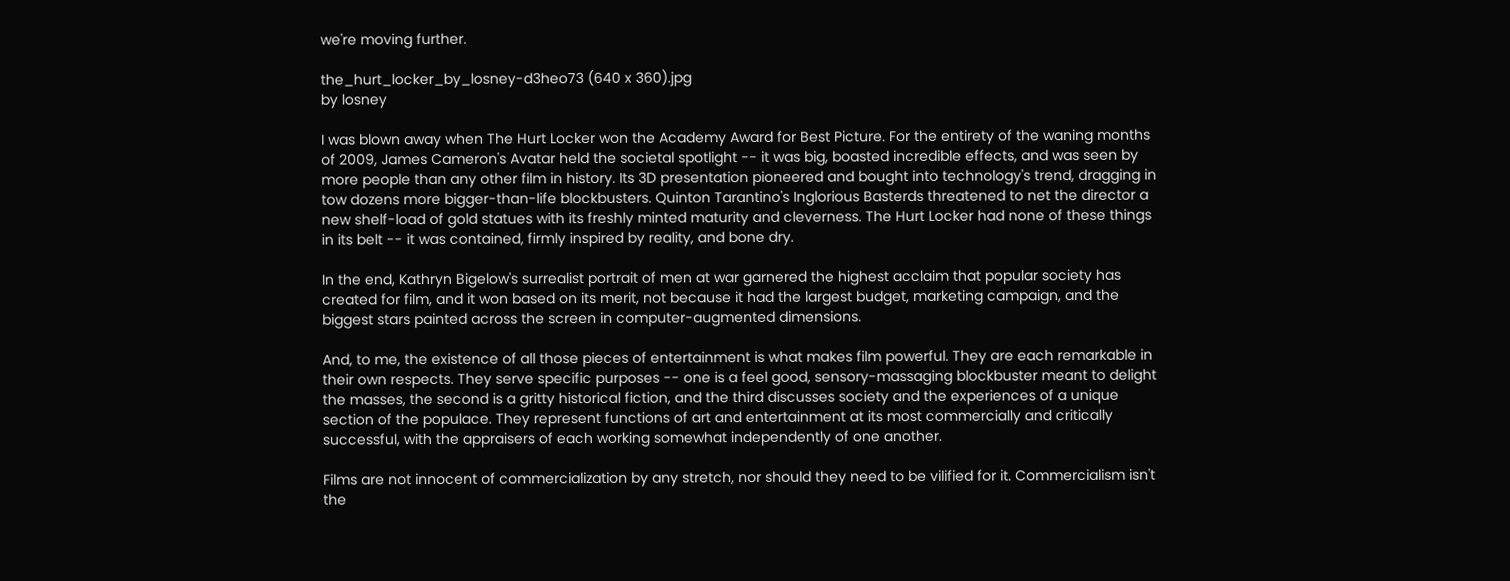we're moving further.

the_hurt_locker_by_losney-d3heo73 (640 x 360).jpg
by losney

I was blown away when The Hurt Locker won the Academy Award for Best Picture. For the entirety of the waning months of 2009, James Cameron's Avatar held the societal spotlight -- it was big, boasted incredible effects, and was seen by more people than any other film in history. Its 3D presentation pioneered and bought into technology's trend, dragging in tow dozens more bigger-than-life blockbusters. Quinton Tarantino's Inglorious Basterds threatened to net the director a new shelf-load of gold statues with its freshly minted maturity and cleverness. The Hurt Locker had none of these things in its belt -- it was contained, firmly inspired by reality, and bone dry.

In the end, Kathryn Bigelow's surrealist portrait of men at war garnered the highest acclaim that popular society has created for film, and it won based on its merit, not because it had the largest budget, marketing campaign, and the biggest stars painted across the screen in computer-augmented dimensions.

And, to me, the existence of all those pieces of entertainment is what makes film powerful. They are each remarkable in their own respects. They serve specific purposes -- one is a feel good, sensory-massaging blockbuster meant to delight the masses, the second is a gritty historical fiction, and the third discusses society and the experiences of a unique section of the populace. They represent functions of art and entertainment at its most commercially and critically successful, with the appraisers of each working somewhat independently of one another.

Films are not innocent of commercialization by any stretch, nor should they need to be vilified for it. Commercialism isn't the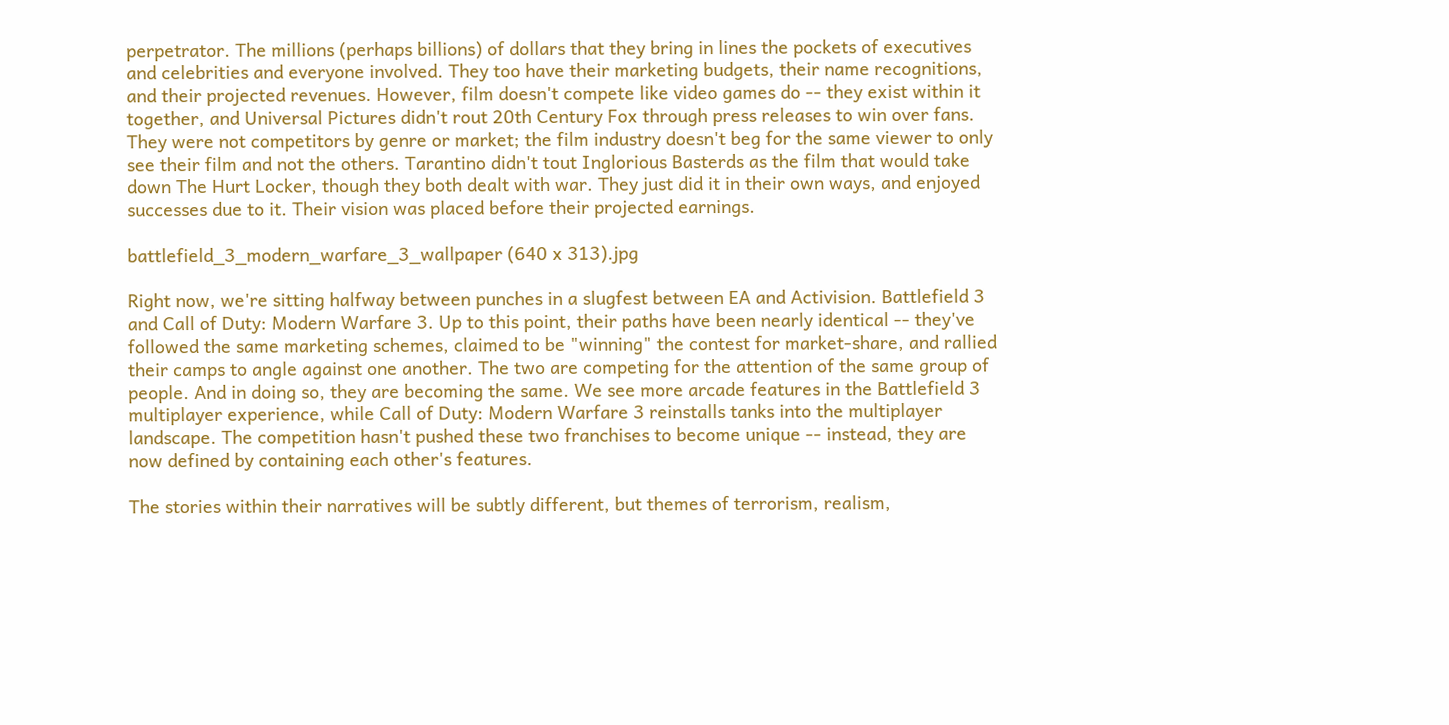perpetrator. The millions (perhaps billions) of dollars that they bring in lines the pockets of executives and celebrities and everyone involved. They too have their marketing budgets, their name recognitions, and their projected revenues. However, film doesn't compete like video games do -- they exist within it together, and Universal Pictures didn't rout 20th Century Fox through press releases to win over fans. They were not competitors by genre or market; the film industry doesn't beg for the same viewer to only see their film and not the others. Tarantino didn't tout Inglorious Basterds as the film that would take down The Hurt Locker, though they both dealt with war. They just did it in their own ways, and enjoyed successes due to it. Their vision was placed before their projected earnings.

battlefield_3_modern_warfare_3_wallpaper (640 x 313).jpg

Right now, we're sitting halfway between punches in a slugfest between EA and Activision. Battlefield 3 and Call of Duty: Modern Warfare 3. Up to this point, their paths have been nearly identical -- they've followed the same marketing schemes, claimed to be "winning" the contest for market-share, and rallied their camps to angle against one another. The two are competing for the attention of the same group of people. And in doing so, they are becoming the same. We see more arcade features in the Battlefield 3 multiplayer experience, while Call of Duty: Modern Warfare 3 reinstalls tanks into the multiplayer landscape. The competition hasn't pushed these two franchises to become unique -- instead, they are now defined by containing each other's features.

The stories within their narratives will be subtly different, but themes of terrorism, realism,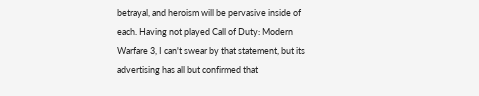betrayal, and heroism will be pervasive inside of each. Having not played Call of Duty: Modern Warfare 3, I can't swear by that statement, but its advertising has all but confirmed that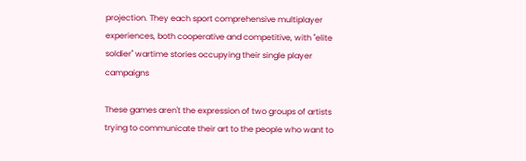projection. They each sport comprehensive multiplayer experiences, both cooperative and competitive, with "elite soldier" wartime stories occupying their single player campaigns

These games aren't the expression of two groups of artists trying to communicate their art to the people who want to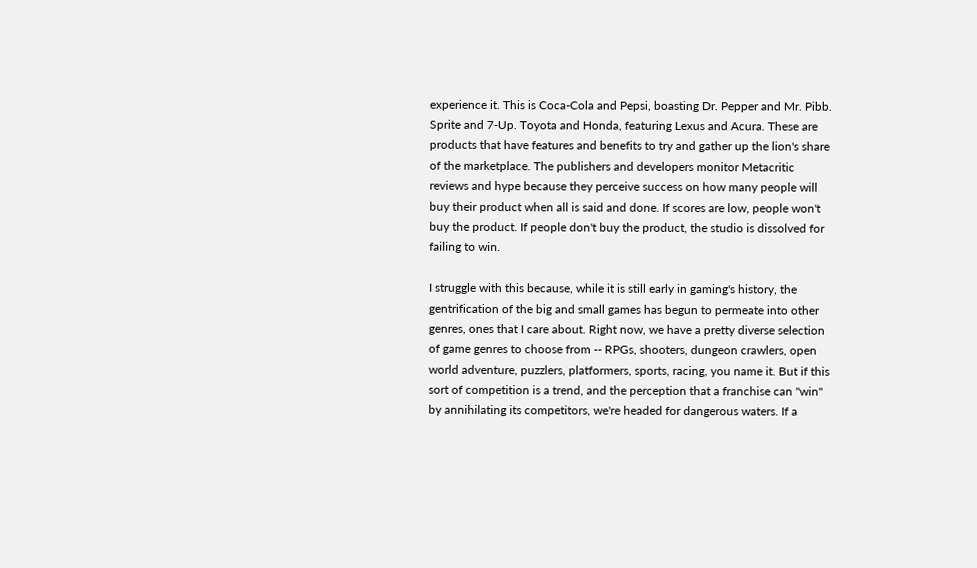experience it. This is Coca-Cola and Pepsi, boasting Dr. Pepper and Mr. Pibb. Sprite and 7-Up. Toyota and Honda, featuring Lexus and Acura. These are products that have features and benefits to try and gather up the lion's share of the marketplace. The publishers and developers monitor Metacritic reviews and hype because they perceive success on how many people will buy their product when all is said and done. If scores are low, people won't buy the product. If people don't buy the product, the studio is dissolved for failing to win.

I struggle with this because, while it is still early in gaming's history, the gentrification of the big and small games has begun to permeate into other genres, ones that I care about. Right now, we have a pretty diverse selection of game genres to choose from -- RPGs, shooters, dungeon crawlers, open world adventure, puzzlers, platformers, sports, racing, you name it. But if this sort of competition is a trend, and the perception that a franchise can "win" by annihilating its competitors, we're headed for dangerous waters. If a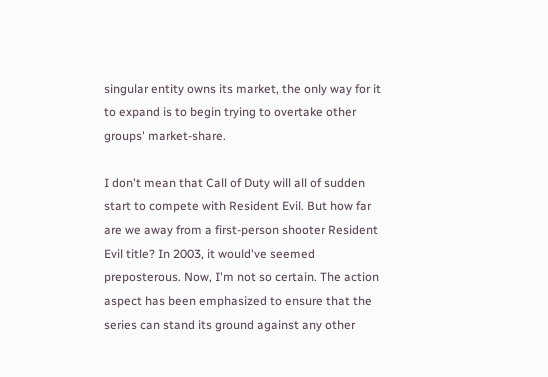singular entity owns its market, the only way for it to expand is to begin trying to overtake other groups' market-share.

I don't mean that Call of Duty will all of sudden start to compete with Resident Evil. But how far are we away from a first-person shooter Resident Evil title? In 2003, it would've seemed preposterous. Now, I'm not so certain. The action aspect has been emphasized to ensure that the series can stand its ground against any other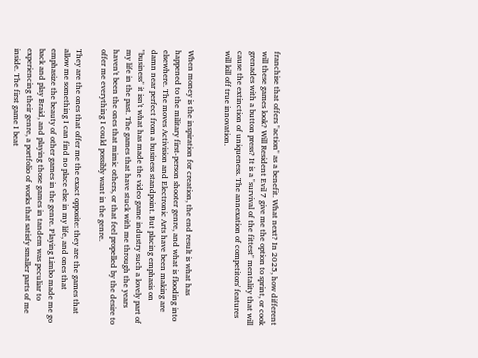franchise that offers "action" as a benefit. What next? In 2025, how different will these games look? Will Resident Evil 7 give me the option to sprint, or cook grenades with a button press? It is a "survival of the fittest" mentality that will cause the extinction of uniqueness. The annexation of competitors' features will kill off true innovation.


When money is the inspiration for creation, the end result is what has happened to the military first-person shooter genre, and what is flooding into elsewhere. The moves Activision and Electronic Arts have been making are damn near perfect from a business standpoint. But placing emphasis on "business" it isn't what has made the video game industry such a lovely part of my life in the past. The games that have stuck with me through the years haven't been the ones that mimic others, or that feel propelled by the desire to offer me everything I could possibly want in the genre.

They are the ones that offer me the exact opposite: they are the games that allow me something I can find no place else in my life, and ones that emphasize the beauty of other games in the genre. Playing Limbo made me go back and play Braid, and playing those games in tandem was peculiar to experiencing their genre, a portfolio of works that satisfy smaller parts of me inside. The first game I beat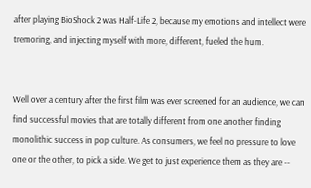after playing BioShock 2 was Half-Life 2, because my emotions and intellect were tremoring, and injecting myself with more, different, fueled the hum.


Well over a century after the first film was ever screened for an audience, we can find successful movies that are totally different from one another finding monolithic success in pop culture. As consumers, we feel no pressure to love one or the other, to pick a side. We get to just experience them as they are --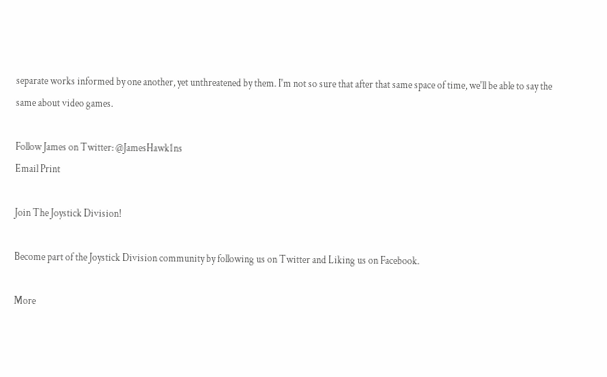separate works informed by one another, yet unthreatened by them. I'm not so sure that after that same space of time, we'll be able to say the same about video games.

Follow James on Twitter: @JamesHawk1ns
Email Print

Join The Joystick Division!

Become part of the Joystick Division community by following us on Twitter and Liking us on Facebook.

More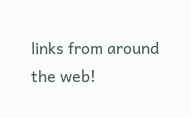links from around the web!